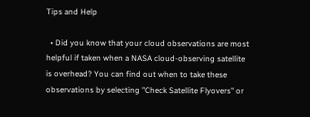Tips and Help

  • Did you know that your cloud observations are most helpful if taken when a NASA cloud-observing satellite is overhead? You can find out when to take these observations by selecting "Check Satellite Flyovers" or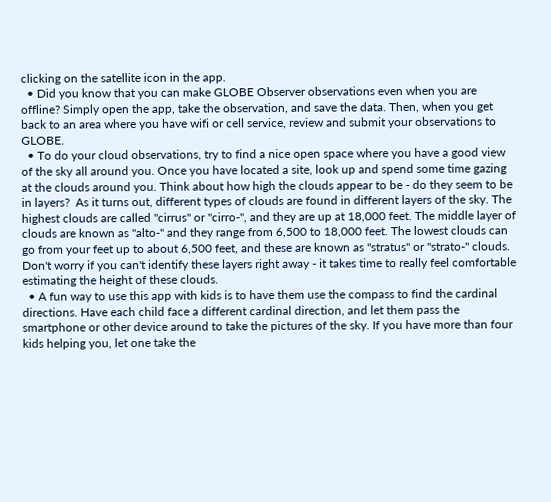clicking on the satellite icon in the app.
  • Did you know that you can make GLOBE Observer observations even when you are offline? Simply open the app, take the observation, and save the data. Then, when you get back to an area where you have wifi or cell service, review and submit your observations to GLOBE.
  • To do your cloud observations, try to find a nice open space where you have a good view of the sky all around you. Once you have located a site, look up and spend some time gazing at the clouds around you. Think about how high the clouds appear to be - do they seem to be in layers?  As it turns out, different types of clouds are found in different layers of the sky. The highest clouds are called "cirrus" or "cirro-", and they are up at 18,000 feet. The middle layer of clouds are known as "alto-" and they range from 6,500 to 18,000 feet. The lowest clouds can go from your feet up to about 6,500 feet, and these are known as "stratus" or "strato-" clouds. Don't worry if you can't identify these layers right away - it takes time to really feel comfortable estimating the height of these clouds.
  • A fun way to use this app with kids is to have them use the compass to find the cardinal directions. Have each child face a different cardinal direction, and let them pass the smartphone or other device around to take the pictures of the sky. If you have more than four kids helping you, let one take the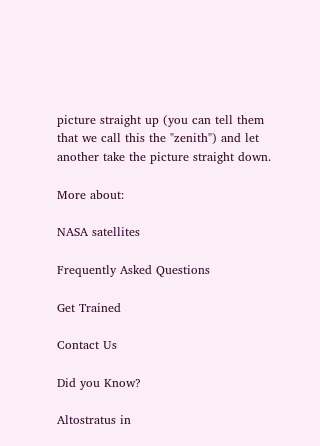picture straight up (you can tell them that we call this the "zenith") and let another take the picture straight down.

More about:

NASA satellites

Frequently Asked Questions

Get Trained

Contact Us

Did you Know?

Altostratus in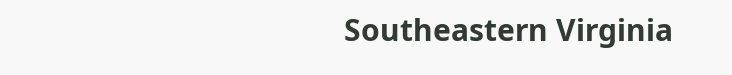Southeastern Virginia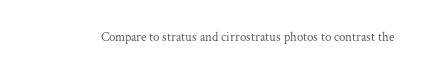Compare to stratus and cirrostratus photos to contrast the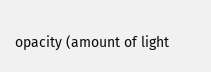opacity (amount of light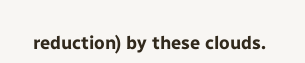reduction) by these clouds.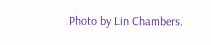Photo by Lin Chambers.